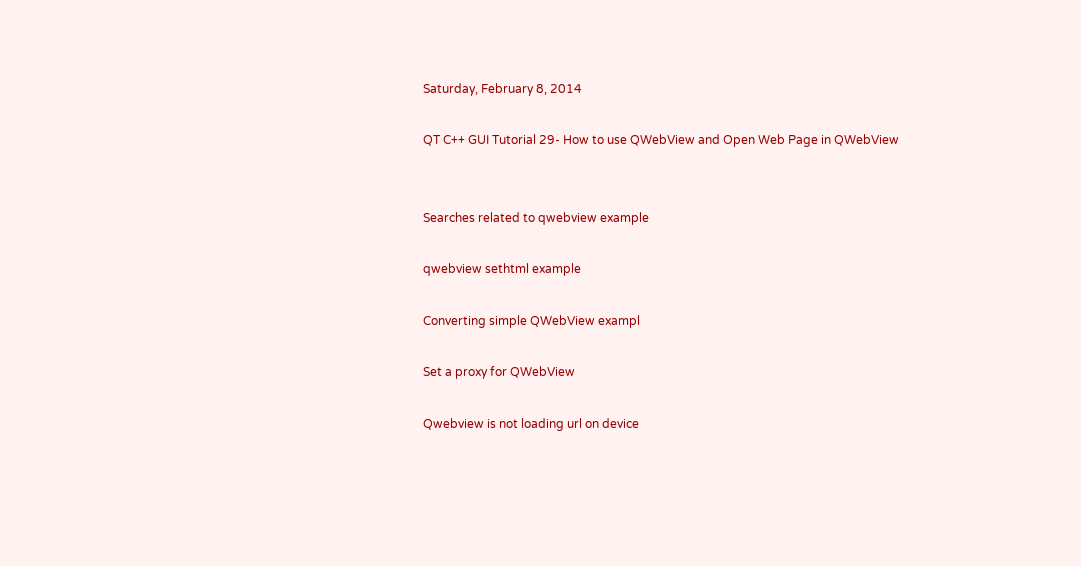Saturday, February 8, 2014

QT C++ GUI Tutorial 29- How to use QWebView and Open Web Page in QWebView


Searches related to qwebview example

qwebview sethtml example

Converting simple QWebView exampl

Set a proxy for QWebView

Qwebview is not loading url on device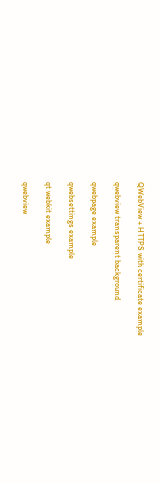QWebView + HTTPS with certificate example

qwebview transparent background

qwebpage example

qwebsettings example

qt webkit example

qwebview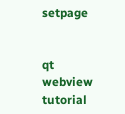setpage


qt webview tutorial